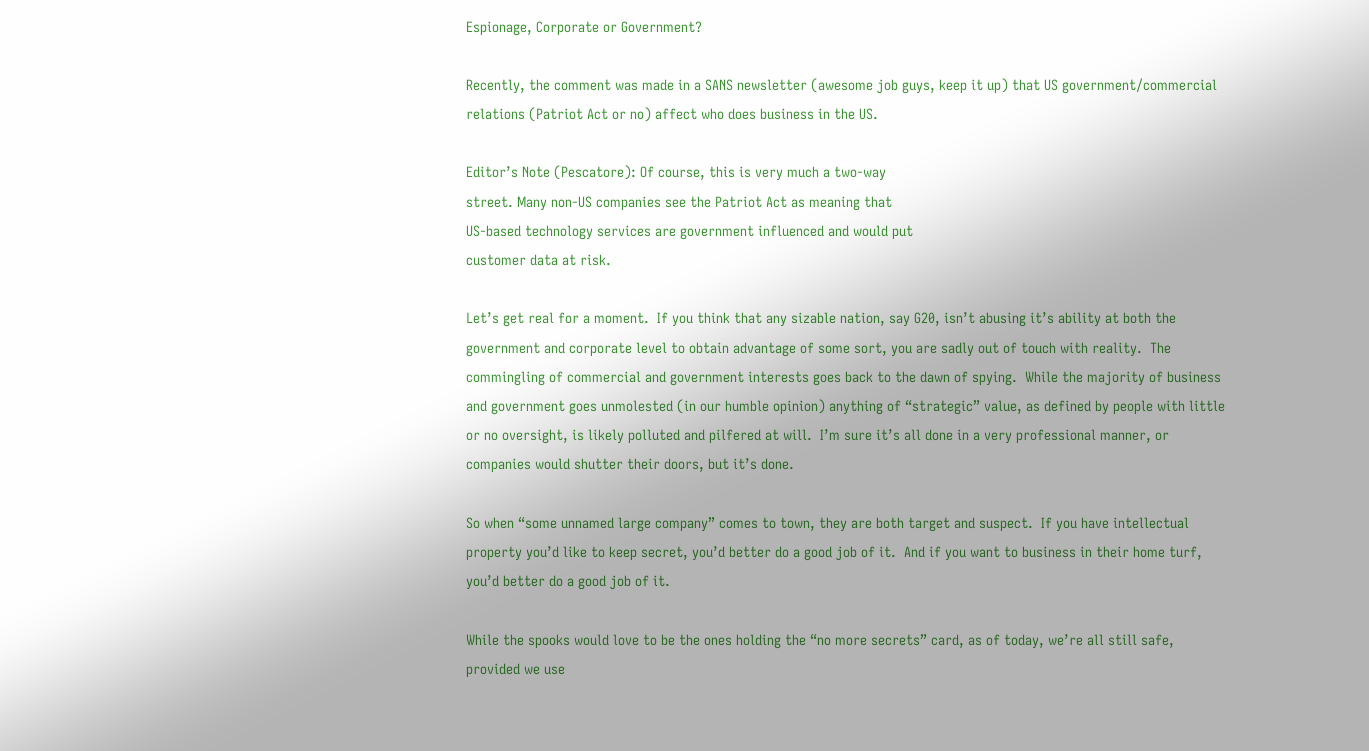Espionage, Corporate or Government?

Recently, the comment was made in a SANS newsletter (awesome job guys, keep it up) that US government/commercial relations (Patriot Act or no) affect who does business in the US.

Editor’s Note (Pescatore): Of course, this is very much a two-way
street. Many non-US companies see the Patriot Act as meaning that
US-based technology services are government influenced and would put
customer data at risk.

Let’s get real for a moment.  If you think that any sizable nation, say G20, isn’t abusing it’s ability at both the government and corporate level to obtain advantage of some sort, you are sadly out of touch with reality.  The commingling of commercial and government interests goes back to the dawn of spying.  While the majority of business and government goes unmolested (in our humble opinion) anything of “strategic” value, as defined by people with little or no oversight, is likely polluted and pilfered at will.  I’m sure it’s all done in a very professional manner, or companies would shutter their doors, but it’s done.

So when “some unnamed large company” comes to town, they are both target and suspect.  If you have intellectual property you’d like to keep secret, you’d better do a good job of it.  And if you want to business in their home turf, you’d better do a good job of it.

While the spooks would love to be the ones holding the “no more secrets” card, as of today, we’re all still safe, provided we use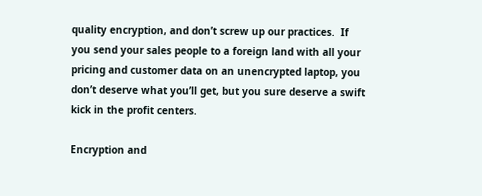quality encryption, and don’t screw up our practices.  If you send your sales people to a foreign land with all your pricing and customer data on an unencrypted laptop, you don’t deserve what you’ll get, but you sure deserve a swift kick in the profit centers.

Encryption and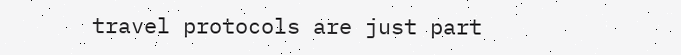travel protocols are just part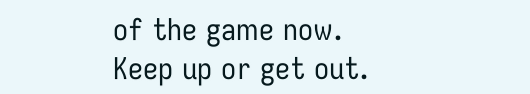of the game now.  Keep up or get out.